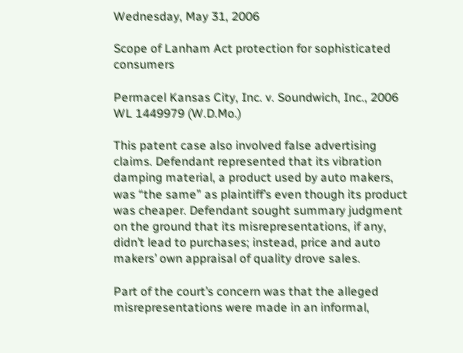Wednesday, May 31, 2006

Scope of Lanham Act protection for sophisticated consumers

Permacel Kansas City, Inc. v. Soundwich, Inc., 2006 WL 1449979 (W.D.Mo.)

This patent case also involved false advertising claims. Defendant represented that its vibration damping material, a product used by auto makers, was “the same” as plaintiff’s even though its product was cheaper. Defendant sought summary judgment on the ground that its misrepresentations, if any, didn’t lead to purchases; instead, price and auto makers’ own appraisal of quality drove sales.

Part of the court’s concern was that the alleged misrepresentations were made in an informal,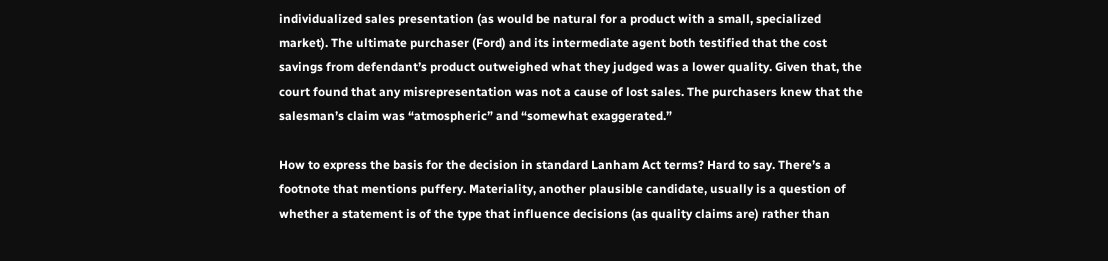individualized sales presentation (as would be natural for a product with a small, specialized market). The ultimate purchaser (Ford) and its intermediate agent both testified that the cost savings from defendant’s product outweighed what they judged was a lower quality. Given that, the court found that any misrepresentation was not a cause of lost sales. The purchasers knew that the salesman’s claim was “atmospheric” and “somewhat exaggerated.”

How to express the basis for the decision in standard Lanham Act terms? Hard to say. There’s a footnote that mentions puffery. Materiality, another plausible candidate, usually is a question of whether a statement is of the type that influence decisions (as quality claims are) rather than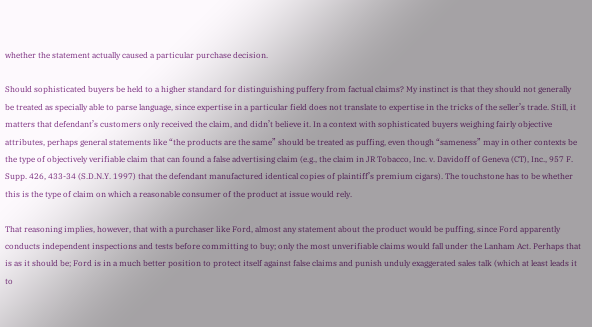whether the statement actually caused a particular purchase decision.

Should sophisticated buyers be held to a higher standard for distinguishing puffery from factual claims? My instinct is that they should not generally be treated as specially able to parse language, since expertise in a particular field does not translate to expertise in the tricks of the seller’s trade. Still, it matters that defendant’s customers only received the claim, and didn’t believe it. In a context with sophisticated buyers weighing fairly objective attributes, perhaps general statements like “the products are the same” should be treated as puffing, even though “sameness” may in other contexts be the type of objectively verifiable claim that can found a false advertising claim (e.g., the claim in JR Tobacco, Inc. v. Davidoff of Geneva (CT), Inc., 957 F. Supp. 426, 433-34 (S.D.N.Y. 1997) that the defendant manufactured identical copies of plaintiff’s premium cigars). The touchstone has to be whether this is the type of claim on which a reasonable consumer of the product at issue would rely.

That reasoning implies, however, that with a purchaser like Ford, almost any statement about the product would be puffing, since Ford apparently conducts independent inspections and tests before committing to buy; only the most unverifiable claims would fall under the Lanham Act. Perhaps that is as it should be; Ford is in a much better position to protect itself against false claims and punish unduly exaggerated sales talk (which at least leads it to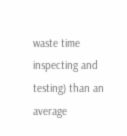waste time inspecting and testing) than an average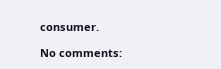consumer.

No comments: